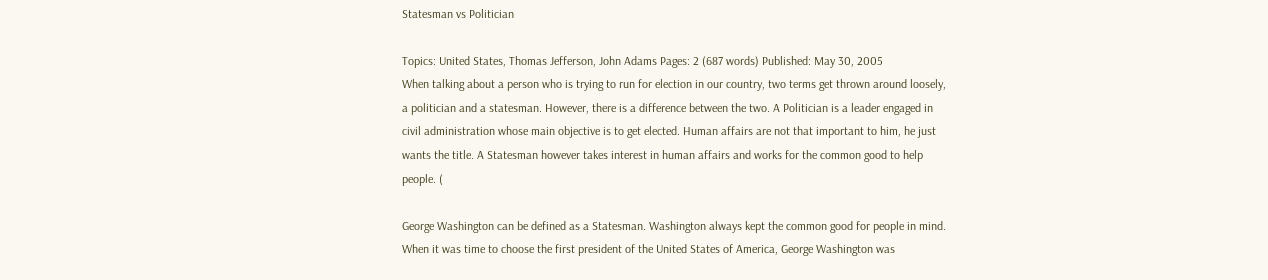Statesman vs Politician

Topics: United States, Thomas Jefferson, John Adams Pages: 2 (687 words) Published: May 30, 2005
When talking about a person who is trying to run for election in our country, two terms get thrown around loosely, a politician and a statesman. However, there is a difference between the two. A Politician is a leader engaged in civil administration whose main objective is to get elected. Human affairs are not that important to him, he just wants the title. A Statesman however takes interest in human affairs and works for the common good to help people. (

George Washington can be defined as a Statesman. Washington always kept the common good for people in mind. When it was time to choose the first president of the United States of America, George Washington was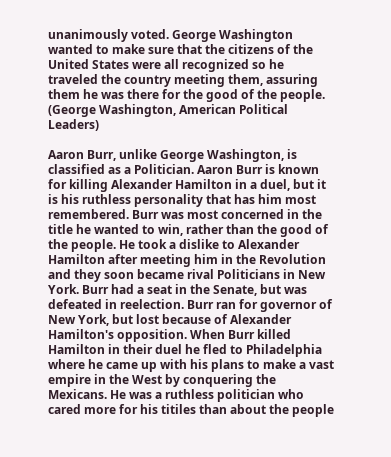unanimously voted. George Washington wanted to make sure that the citizens of the United States were all recognized so he traveled the country meeting them, assuring them he was there for the good of the people. (George Washington, American Political Leaders)

Aaron Burr, unlike George Washington, is classified as a Politician. Aaron Burr is known for killing Alexander Hamilton in a duel, but it is his ruthless personality that has him most remembered. Burr was most concerned in the title he wanted to win, rather than the good of the people. He took a dislike to Alexander Hamilton after meeting him in the Revolution and they soon became rival Politicians in New York. Burr had a seat in the Senate, but was defeated in reelection. Burr ran for governor of New York, but lost because of Alexander Hamilton's opposition. When Burr killed Hamilton in their duel he fled to Philadelphia where he came up with his plans to make a vast empire in the West by conquering the Mexicans. He was a ruthless politician who cared more for his titiles than about the people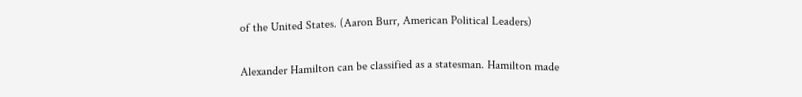of the United States. (Aaron Burr, American Political Leaders)

Alexander Hamilton can be classified as a statesman. Hamilton made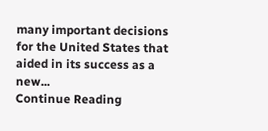many important decisions for the United States that aided in its success as a new...
Continue Reading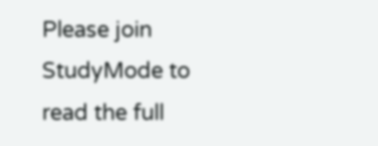Please join StudyMode to read the full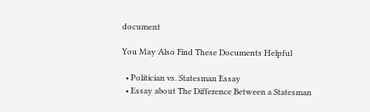document

You May Also Find These Documents Helpful

  • Politician vs. Statesman Essay
  • Essay about The Difference Between a Statesman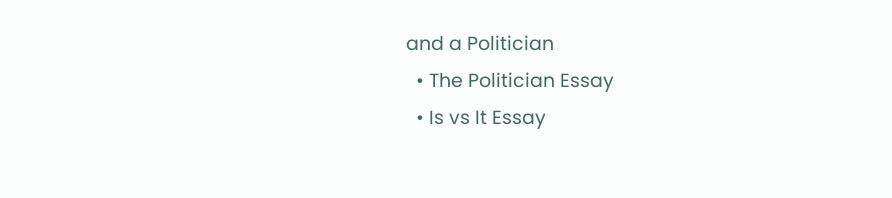and a Politician
  • The Politician Essay
  • Is vs It Essay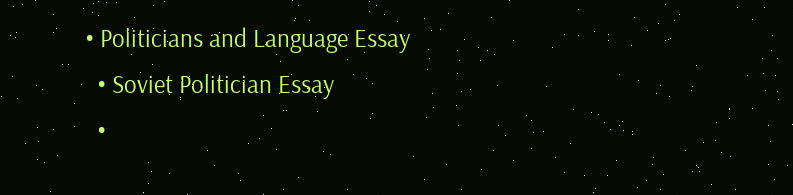• Politicians and Language Essay
  • Soviet Politician Essay
  •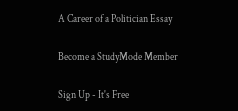A Career of a Politician Essay

Become a StudyMode Member

Sign Up - It's Free